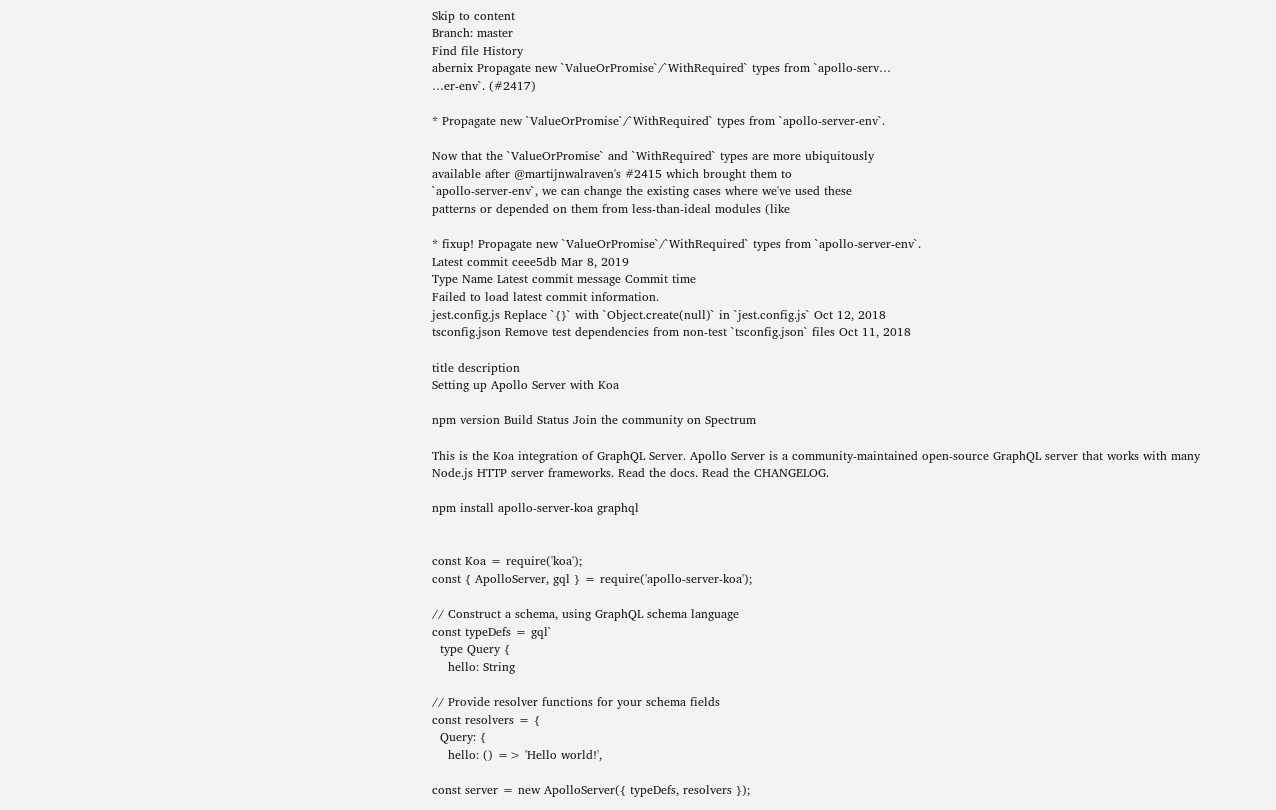Skip to content
Branch: master
Find file History
abernix Propagate new `ValueOrPromise`/`WithRequired` types from `apollo-serv…
…er-env`. (#2417)

* Propagate new `ValueOrPromise`/`WithRequired` types from `apollo-server-env`.

Now that the `ValueOrPromise` and `WithRequired` types are more ubiquitously
available after @martijnwalraven's #2415 which brought them to
`apollo-server-env`, we can change the existing cases where we've used these
patterns or depended on them from less-than-ideal modules (like

* fixup! Propagate new `ValueOrPromise`/`WithRequired` types from `apollo-server-env`.
Latest commit ceee5db Mar 8, 2019
Type Name Latest commit message Commit time
Failed to load latest commit information.
jest.config.js Replace `{}` with `Object.create(null)` in `jest.config.js` Oct 12, 2018
tsconfig.json Remove test dependencies from non-test `tsconfig.json` files Oct 11, 2018

title description
Setting up Apollo Server with Koa

npm version Build Status Join the community on Spectrum

This is the Koa integration of GraphQL Server. Apollo Server is a community-maintained open-source GraphQL server that works with many Node.js HTTP server frameworks. Read the docs. Read the CHANGELOG.

npm install apollo-server-koa graphql


const Koa = require('koa');
const { ApolloServer, gql } = require('apollo-server-koa');

// Construct a schema, using GraphQL schema language
const typeDefs = gql`
  type Query {
    hello: String

// Provide resolver functions for your schema fields
const resolvers = {
  Query: {
    hello: () => 'Hello world!',

const server = new ApolloServer({ typeDefs, resolvers });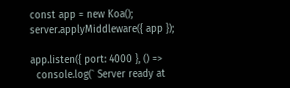const app = new Koa();
server.applyMiddleware({ app });

app.listen({ port: 4000 }, () =>
  console.log(` Server ready at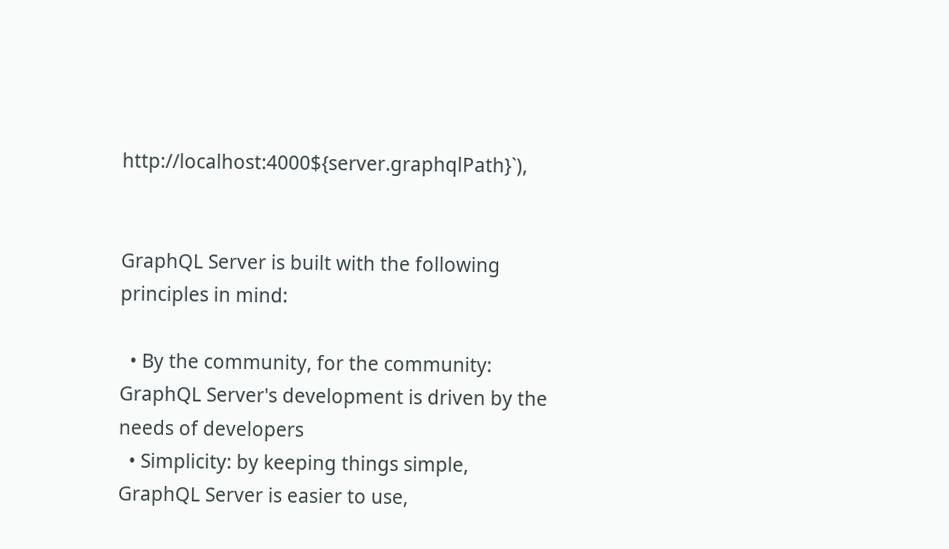http://localhost:4000${server.graphqlPath}`),


GraphQL Server is built with the following principles in mind:

  • By the community, for the community: GraphQL Server's development is driven by the needs of developers
  • Simplicity: by keeping things simple, GraphQL Server is easier to use,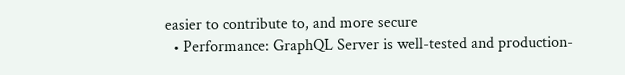easier to contribute to, and more secure
  • Performance: GraphQL Server is well-tested and production-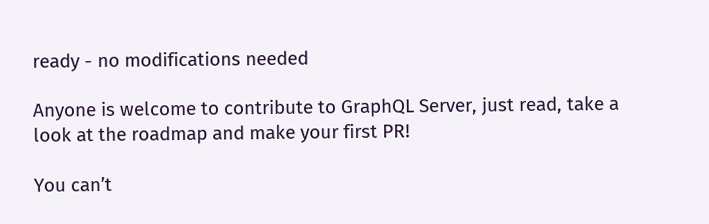ready - no modifications needed

Anyone is welcome to contribute to GraphQL Server, just read, take a look at the roadmap and make your first PR!

You can’t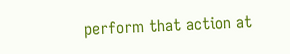perform that action at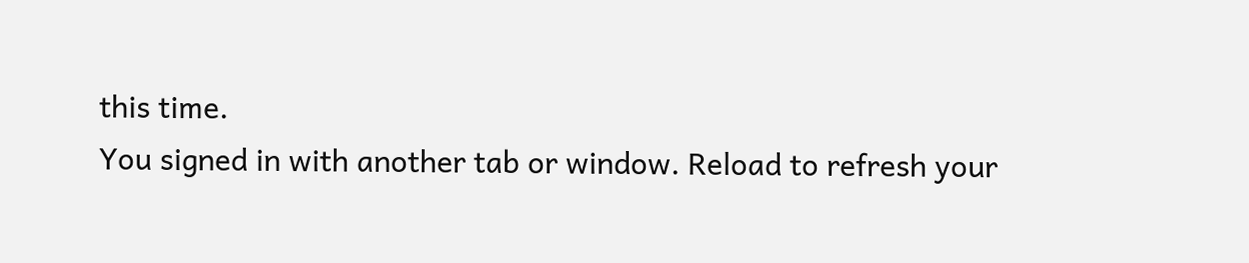this time.
You signed in with another tab or window. Reload to refresh your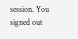session. You signed out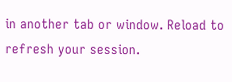in another tab or window. Reload to refresh your session.